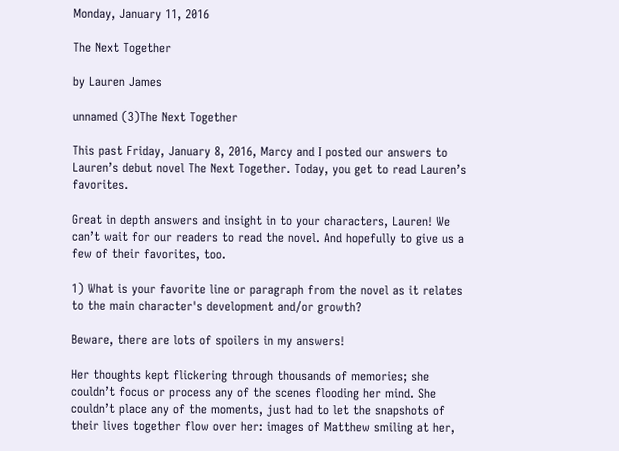Monday, January 11, 2016

The Next Together

by Lauren James

unnamed (3)The Next Together

This past Friday, January 8, 2016, Marcy and I posted our answers to Lauren’s debut novel The Next Together. Today, you get to read Lauren’s favorites.

Great in depth answers and insight in to your characters, Lauren! We can’t wait for our readers to read the novel. And hopefully to give us a few of their favorites, too.

1) What is your favorite line or paragraph from the novel as it relates to the main character's development and/or growth?

Beware, there are lots of spoilers in my answers!

Her thoughts kept flickering through thousands of memories; she couldn’t focus or process any of the scenes flooding her mind. She couldn’t place any of the moments, just had to let the snapshots of their lives together flow over her: images of Matthew smiling at her,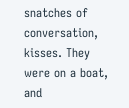snatches of conversation, kisses. They were on a boat, and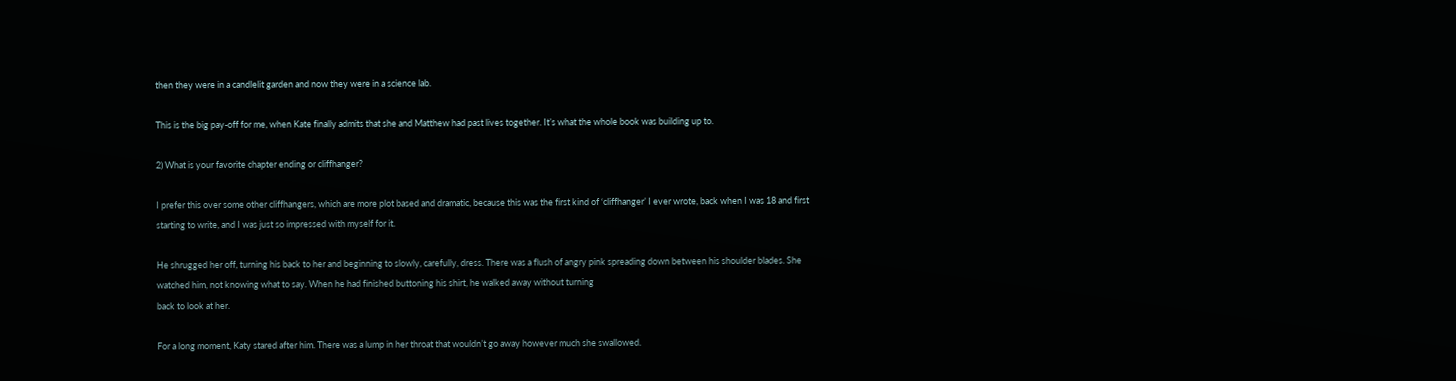then they were in a candlelit garden and now they were in a science lab.

This is the big pay-off for me, when Kate finally admits that she and Matthew had past lives together. It’s what the whole book was building up to.

2) What is your favorite chapter ending or cliffhanger?

I prefer this over some other cliffhangers, which are more plot based and dramatic, because this was the first kind of ‘cliffhanger’ I ever wrote, back when I was 18 and first starting to write, and I was just so impressed with myself for it.

He shrugged her off, turning his back to her and beginning to slowly, carefully, dress. There was a flush of angry pink spreading down between his shoulder blades. She watched him, not knowing what to say. When he had finished buttoning his shirt, he walked away without turning
back to look at her.

For a long moment, Katy stared after him. There was a lump in her throat that wouldn’t go away however much she swallowed.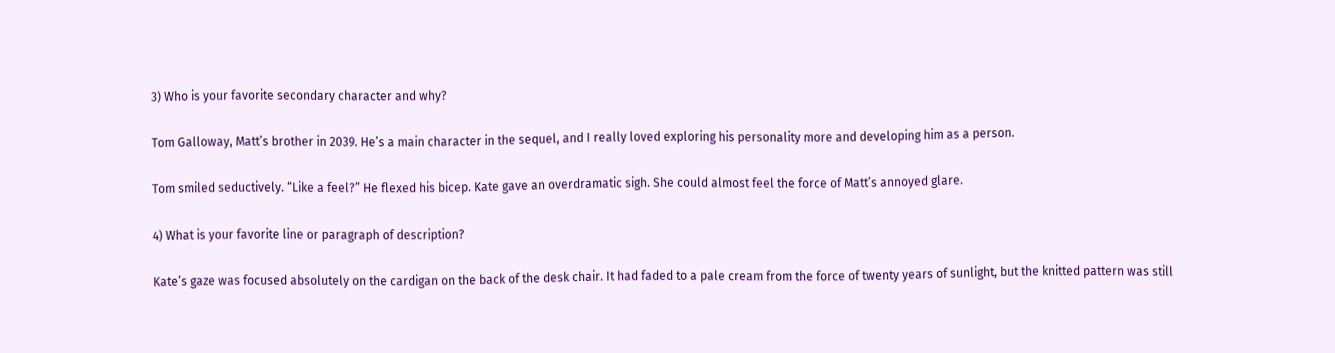3) Who is your favorite secondary character and why?

Tom Galloway, Matt’s brother in 2039. He’s a main character in the sequel, and I really loved exploring his personality more and developing him as a person.

Tom smiled seductively. “Like a feel?” He flexed his bicep. Kate gave an overdramatic sigh. She could almost feel the force of Matt’s annoyed glare.

4) What is your favorite line or paragraph of description?

Kate’s gaze was focused absolutely on the cardigan on the back of the desk chair. It had faded to a pale cream from the force of twenty years of sunlight, but the knitted pattern was still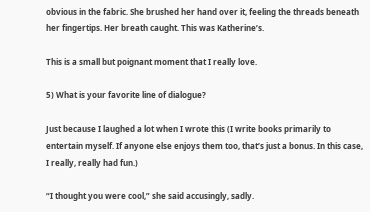obvious in the fabric. She brushed her hand over it, feeling the threads beneath her fingertips. Her breath caught. This was Katherine’s.

This is a small but poignant moment that I really love.

5) What is your favorite line of dialogue?

Just because I laughed a lot when I wrote this (I write books primarily to entertain myself. If anyone else enjoys them too, that’s just a bonus. In this case, I really, really had fun.)

“I thought you were cool,” she said accusingly, sadly.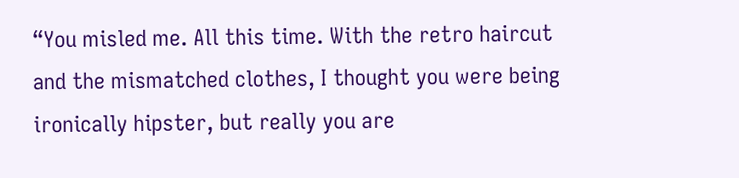“You misled me. All this time. With the retro haircut and the mismatched clothes, I thought you were being ironically hipster, but really you are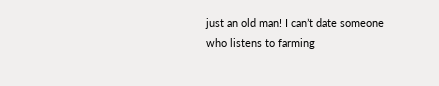just an old man! I can’t date someone who listens to farming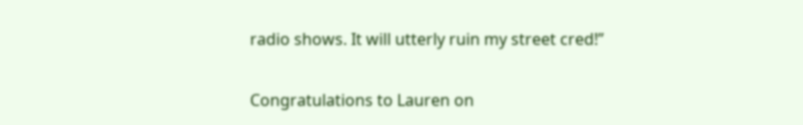radio shows. It will utterly ruin my street cred!”

Congratulations to Lauren on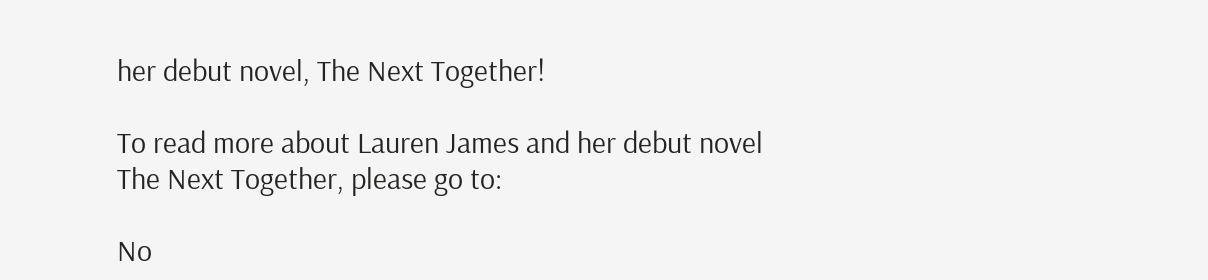her debut novel, The Next Together!

To read more about Lauren James and her debut novel The Next Together, please go to:

No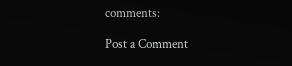comments:

Post a Comment